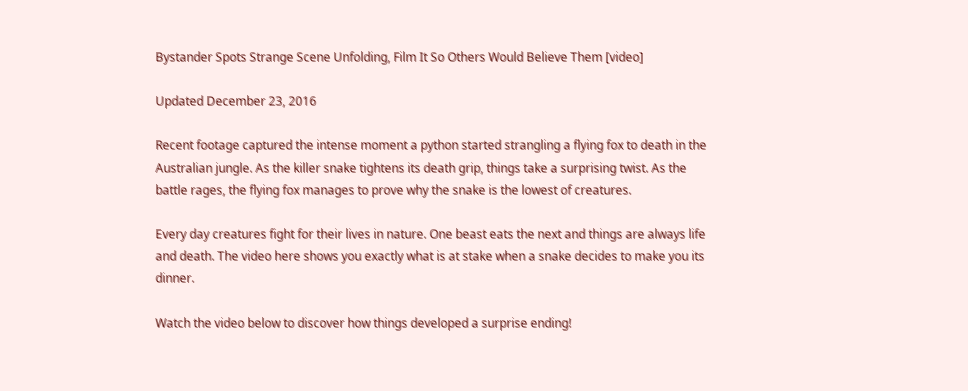Bystander Spots Strange Scene Unfolding, Film It So Others Would Believe Them [video]

Updated December 23, 2016

Recent footage captured the intense moment a python started strangling a flying fox to death in the Australian jungle. As the killer snake tightens its death grip, things take a surprising twist. As the battle rages, the flying fox manages to prove why the snake is the lowest of creatures.

Every day creatures fight for their lives in nature. One beast eats the next and things are always life and death. The video here shows you exactly what is at stake when a snake decides to make you its dinner.

Watch the video below to discover how things developed a surprise ending!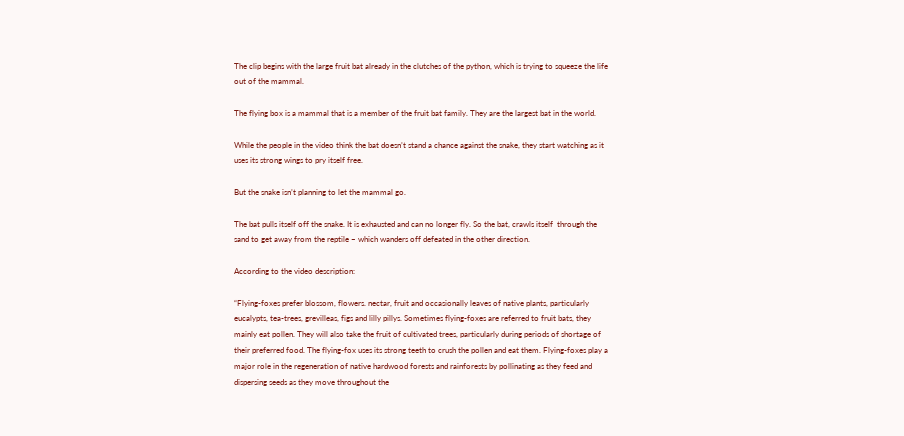The clip begins with the large fruit bat already in the clutches of the python, which is trying to squeeze the life out of the mammal.

The flying box is a mammal that is a member of the fruit bat family. They are the largest bat in the world.

While the people in the video think the bat doesn’t stand a chance against the snake, they start watching as it uses its strong wings to pry itself free.

But the snake isn’t planning to let the mammal go.

The bat pulls itself off the snake. It is exhausted and can no longer fly. So the bat, crawls itself  through the sand to get away from the reptile – which wanders off defeated in the other direction.

According to the video description:

“Flying-foxes prefer blossom, flowers. nectar, fruit and occasionally leaves of native plants, particularly eucalypts, tea-trees, grevilleas, figs and lilly pillys. Sometimes flying-foxes are referred to fruit bats, they mainly eat pollen. They will also take the fruit of cultivated trees, particularly during periods of shortage of their preferred food. The flying-fox uses its strong teeth to crush the pollen and eat them. Flying-foxes play a major role in the regeneration of native hardwood forests and rainforests by pollinating as they feed and dispersing seeds as they move throughout the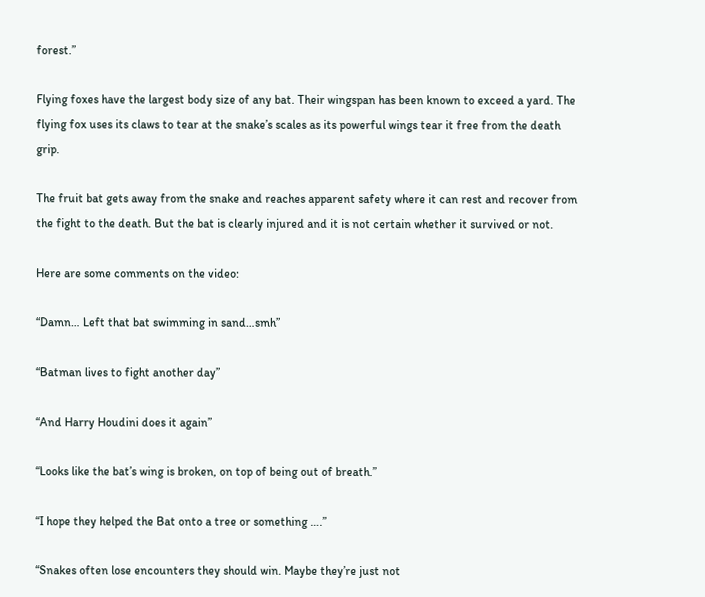forest.”

Flying foxes have the largest body size of any bat. Their wingspan has been known to exceed a yard. The flying fox uses its claws to tear at the snake’s scales as its powerful wings tear it free from the death grip.

The fruit bat gets away from the snake and reaches apparent safety where it can rest and recover from the fight to the death. But the bat is clearly injured and it is not certain whether it survived or not.

Here are some comments on the video:

“Damn… Left that bat swimming in sand…smh”

“Batman lives to fight another day”

“And Harry Houdini does it again”

“Looks like the bat’s wing is broken, on top of being out of breath.”

“I hope they helped the Bat onto a tree or something ….”

“Snakes often lose encounters they should win. Maybe they’re just not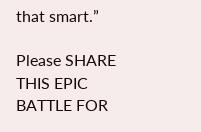that smart.”

Please SHARE THIS EPIC BATTLE FOR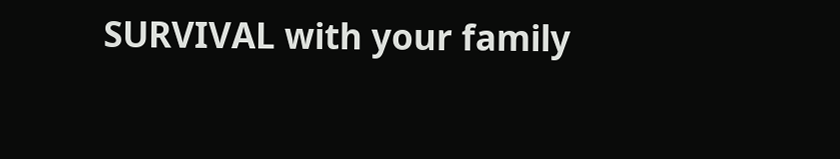SURVIVAL with your family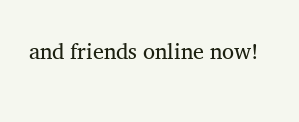and friends online now!